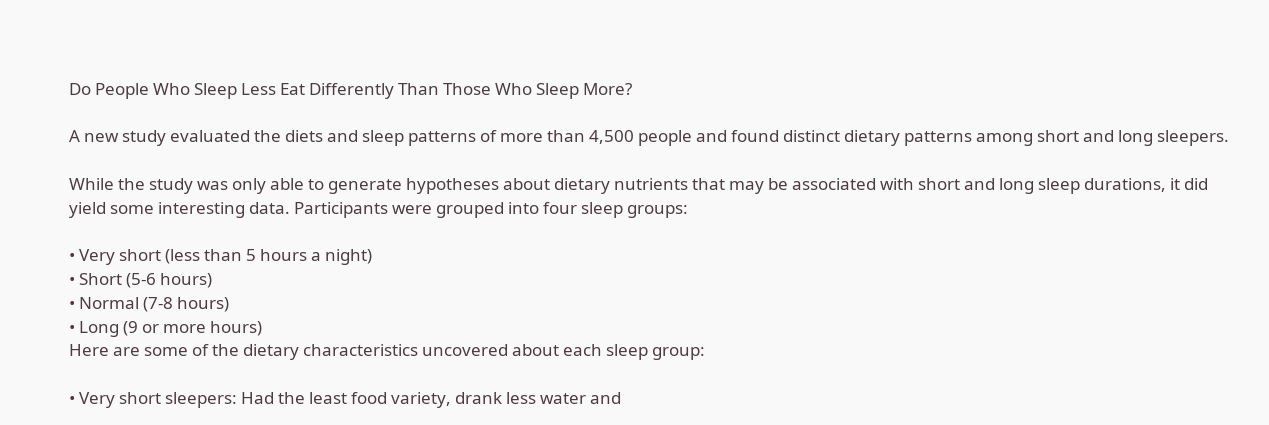Do People Who Sleep Less Eat Differently Than Those Who Sleep More?

A new study evaluated the diets and sleep patterns of more than 4,500 people and found distinct dietary patterns among short and long sleepers.

While the study was only able to generate hypotheses about dietary nutrients that may be associated with short and long sleep durations, it did yield some interesting data. Participants were grouped into four sleep groups:

• Very short (less than 5 hours a night)
• Short (5-6 hours)
• Normal (7-8 hours)
• Long (9 or more hours)
Here are some of the dietary characteristics uncovered about each sleep group:

• Very short sleepers: Had the least food variety, drank less water and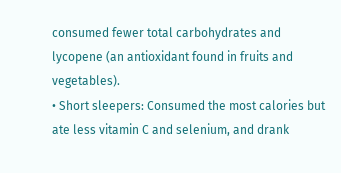consumed fewer total carbohydrates and lycopene (an antioxidant found in fruits and vegetables).
• Short sleepers: Consumed the most calories but ate less vitamin C and selenium, and drank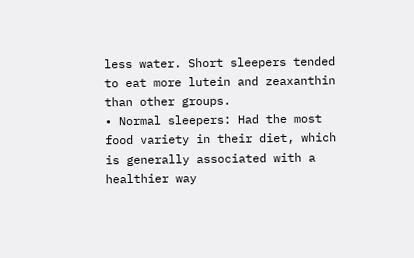less water. Short sleepers tended to eat more lutein and zeaxanthin than other groups.
• Normal sleepers: Had the most food variety in their diet, which is generally associated with a healthier way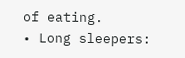of eating.
• Long sleepers: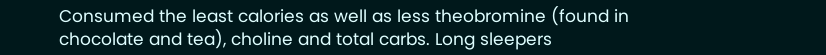Consumed the least calories as well as less theobromine (found in chocolate and tea), choline and total carbs. Long sleepers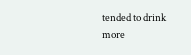tended to drink more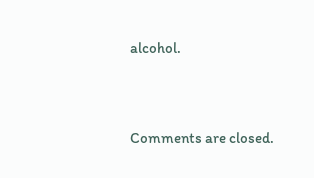alcohol.


Comments are closed.